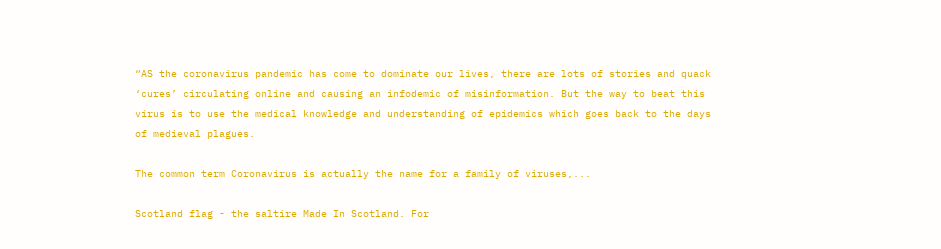“AS the coronavirus pandemic has come to dominate our lives, there are lots of stories and quack ‘cures’ circulating online and causing an infodemic of misinformation. But the way to beat this virus is to use the medical knowledge and understanding of epidemics which goes back to the days of medieval plagues.

The common term Coronavirus is actually the name for a family of viruses,...

Scotland flag - the saltire Made In Scotland. For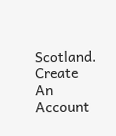Scotland.
Create An Account